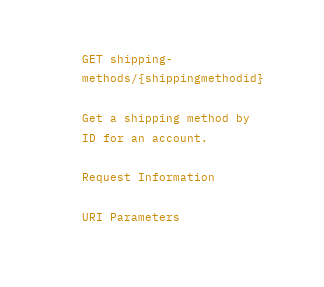GET shipping-methods/{shippingmethodid}

Get a shipping method by ID for an account.

Request Information

URI Parameters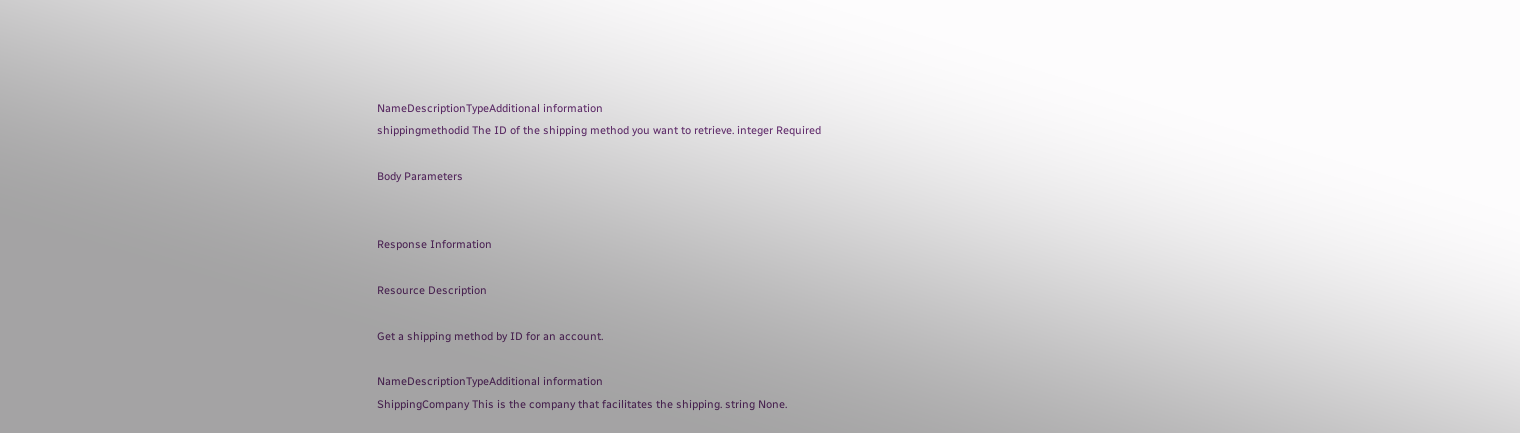NameDescriptionTypeAdditional information
shippingmethodid The ID of the shipping method you want to retrieve. integer Required

Body Parameters


Response Information

Resource Description

Get a shipping method by ID for an account.

NameDescriptionTypeAdditional information
ShippingCompany This is the company that facilitates the shipping. string None.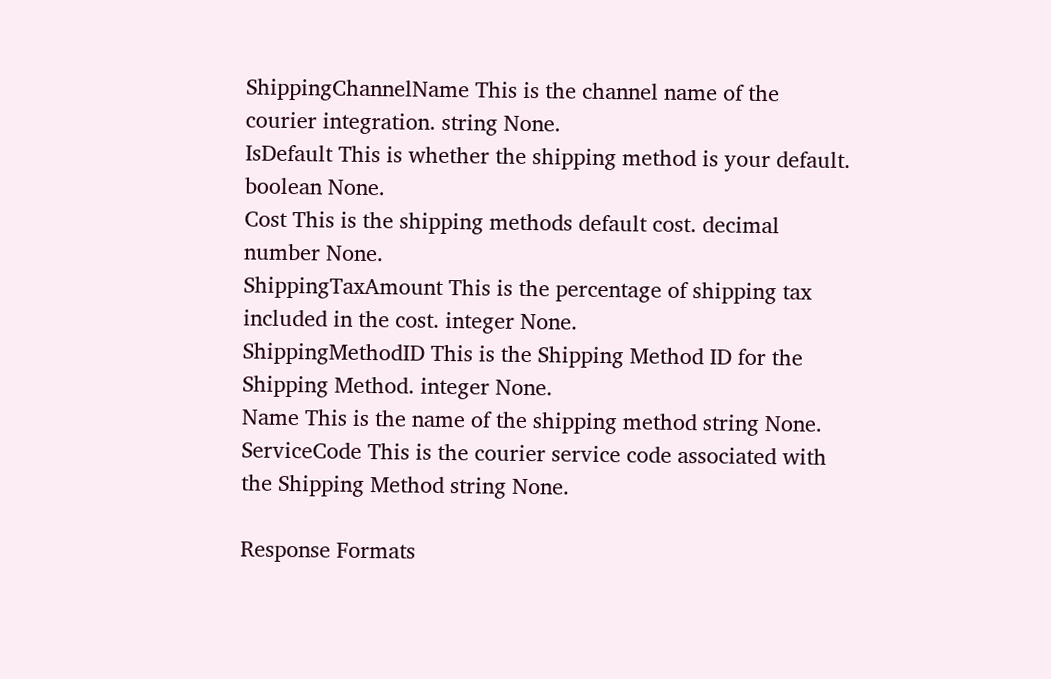ShippingChannelName This is the channel name of the courier integration. string None.
IsDefault This is whether the shipping method is your default. boolean None.
Cost This is the shipping methods default cost. decimal number None.
ShippingTaxAmount This is the percentage of shipping tax included in the cost. integer None.
ShippingMethodID This is the Shipping Method ID for the Shipping Method. integer None.
Name This is the name of the shipping method string None.
ServiceCode This is the courier service code associated with the Shipping Method string None.

Response Formats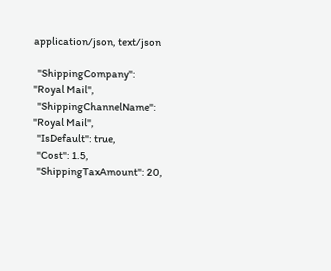application/json, text/json

  "ShippingCompany": "Royal Mail",
  "ShippingChannelName": "Royal Mail",
  "IsDefault": true,
  "Cost": 1.5,
  "ShippingTaxAmount": 20,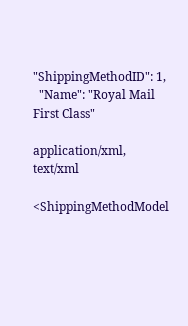"ShippingMethodID": 1,
  "Name": "Royal Mail First Class"

application/xml, text/xml

<ShippingMethodModel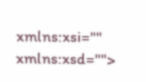xmlns:xsi="" xmlns:xsd="">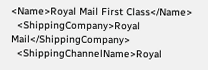<Name>Royal Mail First Class</Name>
  <ShippingCompany>Royal Mail</ShippingCompany>
  <ShippingChannelName>Royal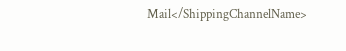Mail</ShippingChannelName>